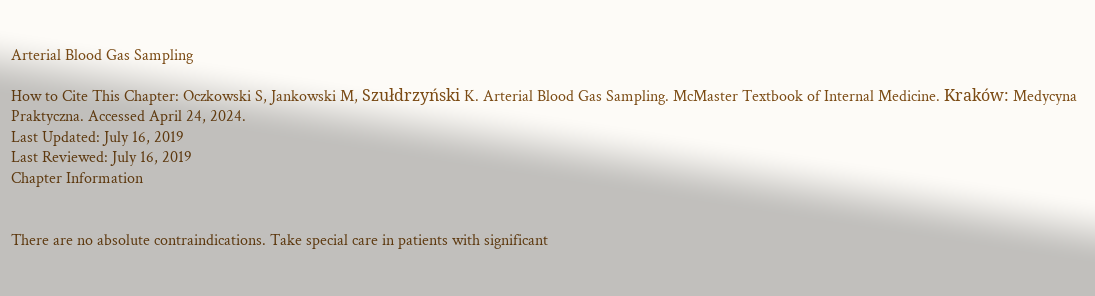Arterial Blood Gas Sampling

How to Cite This Chapter: Oczkowski S, Jankowski M, Szułdrzyński K. Arterial Blood Gas Sampling. McMaster Textbook of Internal Medicine. Kraków: Medycyna Praktyczna. Accessed April 24, 2024.
Last Updated: July 16, 2019
Last Reviewed: July 16, 2019
Chapter Information


There are no absolute contraindications. Take special care in patients with significant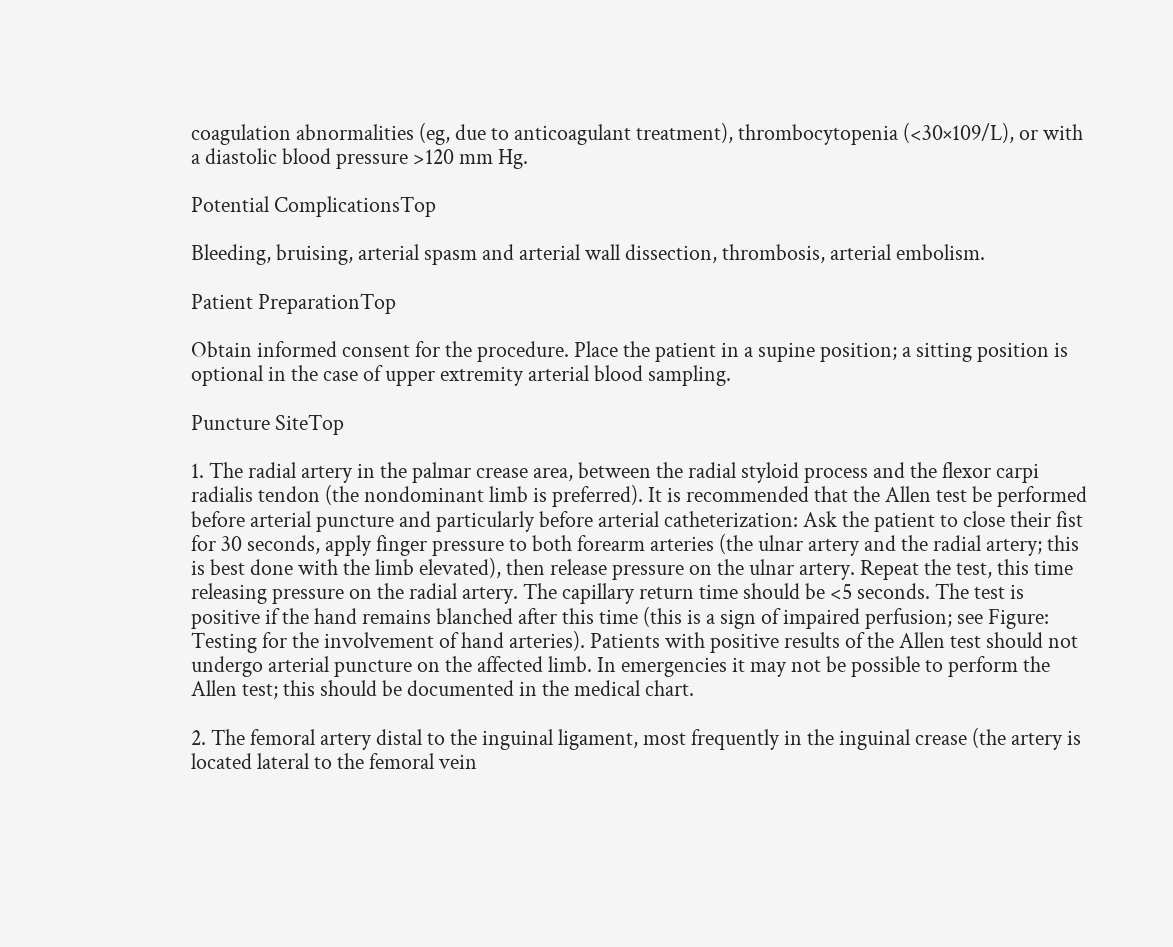coagulation abnormalities (eg, due to anticoagulant treatment), thrombocytopenia (<30×109/L), or with a diastolic blood pressure >120 mm Hg.

Potential ComplicationsTop

Bleeding, bruising, arterial spasm and arterial wall dissection, thrombosis, arterial embolism.

Patient PreparationTop

Obtain informed consent for the procedure. Place the patient in a supine position; a sitting position is optional in the case of upper extremity arterial blood sampling.

Puncture SiteTop

1. The radial artery in the palmar crease area, between the radial styloid process and the flexor carpi radialis tendon (the nondominant limb is preferred). It is recommended that the Allen test be performed before arterial puncture and particularly before arterial catheterization: Ask the patient to close their fist for 30 seconds, apply finger pressure to both forearm arteries (the ulnar artery and the radial artery; this is best done with the limb elevated), then release pressure on the ulnar artery. Repeat the test, this time releasing pressure on the radial artery. The capillary return time should be <5 seconds. The test is positive if the hand remains blanched after this time (this is a sign of impaired perfusion; see Figure: Testing for the involvement of hand arteries). Patients with positive results of the Allen test should not undergo arterial puncture on the affected limb. In emergencies it may not be possible to perform the Allen test; this should be documented in the medical chart.

2. The femoral artery distal to the inguinal ligament, most frequently in the inguinal crease (the artery is located lateral to the femoral vein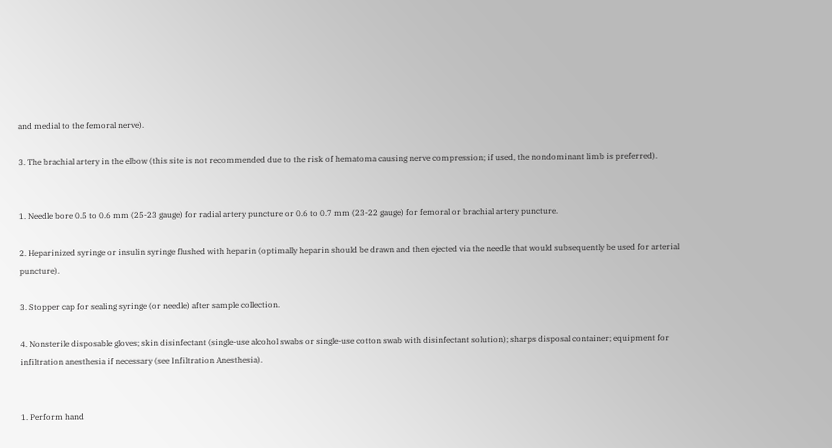and medial to the femoral nerve).

3. The brachial artery in the elbow (this site is not recommended due to the risk of hematoma causing nerve compression; if used, the nondominant limb is preferred).


1. Needle bore 0.5 to 0.6 mm (25-23 gauge) for radial artery puncture or 0.6 to 0.7 mm (23-22 gauge) for femoral or brachial artery puncture.

2. Heparinized syringe or insulin syringe flushed with heparin (optimally heparin should be drawn and then ejected via the needle that would subsequently be used for arterial puncture).

3. Stopper cap for sealing syringe (or needle) after sample collection.

4. Nonsterile disposable gloves; skin disinfectant (single-use alcohol swabs or single-use cotton swab with disinfectant solution); sharps disposal container; equipment for infiltration anesthesia if necessary (see Infiltration Anesthesia).


1. Perform hand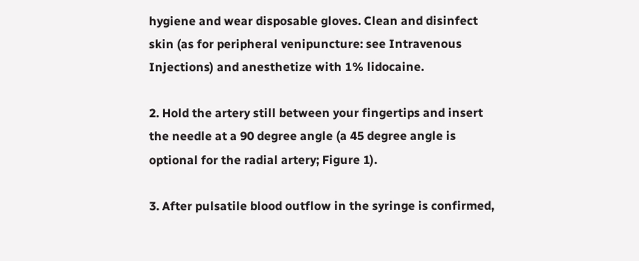hygiene and wear disposable gloves. Clean and disinfect skin (as for peripheral venipuncture: see Intravenous Injections) and anesthetize with 1% lidocaine.

2. Hold the artery still between your fingertips and insert the needle at a 90 degree angle (a 45 degree angle is optional for the radial artery; Figure 1).

3. After pulsatile blood outflow in the syringe is confirmed,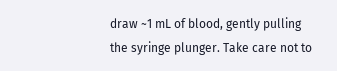draw ~1 mL of blood, gently pulling the syringe plunger. Take care not to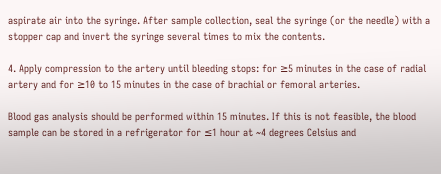aspirate air into the syringe. After sample collection, seal the syringe (or the needle) with a stopper cap and invert the syringe several times to mix the contents.

4. Apply compression to the artery until bleeding stops: for ≥5 minutes in the case of radial artery and for ≥10 to 15 minutes in the case of brachial or femoral arteries.

Blood gas analysis should be performed within 15 minutes. If this is not feasible, the blood sample can be stored in a refrigerator for ≤1 hour at ~4 degrees Celsius and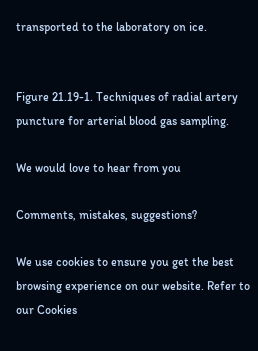transported to the laboratory on ice.


Figure 21.19-1. Techniques of radial artery puncture for arterial blood gas sampling.

We would love to hear from you

Comments, mistakes, suggestions?

We use cookies to ensure you get the best browsing experience on our website. Refer to our Cookies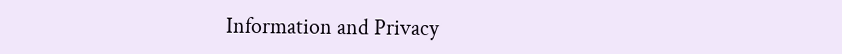Information and Privacy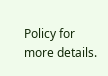Policy for more details.